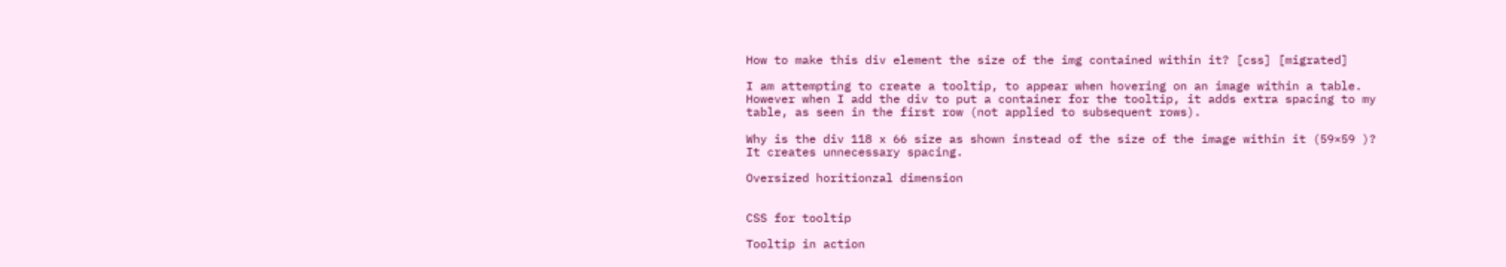How to make this div element the size of the img contained within it? [css] [migrated]

I am attempting to create a tooltip, to appear when hovering on an image within a table. However when I add the div to put a container for the tooltip, it adds extra spacing to my table, as seen in the first row (not applied to subsequent rows).

Why is the div 118 x 66 size as shown instead of the size of the image within it (59×59 )? It creates unnecessary spacing.

Oversized horitionzal dimension


CSS for tooltip

Tooltip in action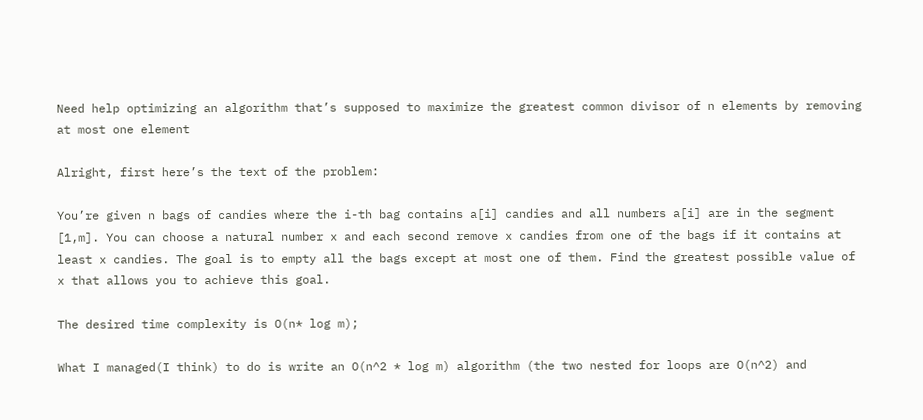Need help optimizing an algorithm that’s supposed to maximize the greatest common divisor of n elements by removing at most one element

Alright, first here’s the text of the problem:

You’re given n bags of candies where the i-th bag contains a[i] candies and all numbers a[i] are in the segment [1,m]. You can choose a natural number x and each second remove x candies from one of the bags if it contains at least x candies. The goal is to empty all the bags except at most one of them. Find the greatest possible value of x that allows you to achieve this goal.

The desired time complexity is O(n* log m);

What I managed(I think) to do is write an O(n^2 * log m) algorithm (the two nested for loops are O(n^2) and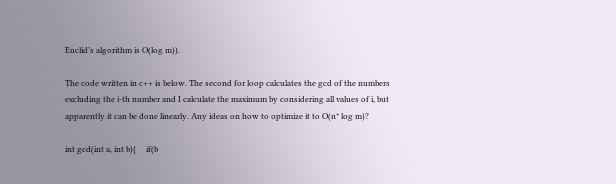Euclid’s algorithm is O(log m)).

The code written in c++ is below. The second for loop calculates the gcd of the numbers excluding the i-th number and I calculate the maximum by considering all values of i, but apparently it can be done linearly. Any ideas on how to optimize it to O(n* log m)?

int gcd(int a, int b){     if(b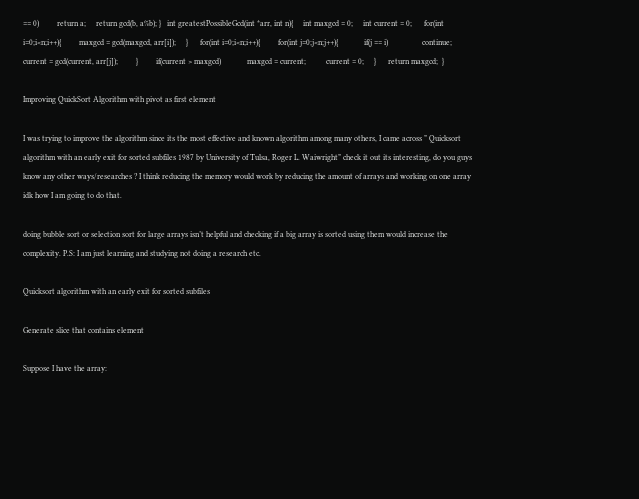== 0)         return a;     return gcd(b, a%b); }   int greatestPossibleGcd(int *arr, int n){     int maxgcd = 0;     int current = 0;      for(int i=0;i<n;i++){         maxgcd = gcd(maxgcd, arr[i]);     }      for(int i=0;i<n;i++){         for(int j=0;j<n;j++){             if(j == i)                 continue;             current = gcd(current, arr[j]);         }         if(current > maxgcd)             maxgcd = current;          current = 0;     }      return maxgcd;  }

Improving QuickSort Algorithm with pivot as first element

I was trying to improve the algorithm since its the most effective and known algorithm among many others, I came across ” Quicksort algorithm with an early exit for sorted subfiles 1987 by University of Tulsa, Roger L. Waiwright” check it out its interesting, do you guys know any other ways/researches ? I think reducing the memory would work by reducing the amount of arrays and working on one array idk how I am going to do that.

doing bubble sort or selection sort for large arrays isn’t helpful and checking if a big array is sorted using them would increase the complexity. P.S: I am just learning and studying not doing a research etc.

Quicksort algorithm with an early exit for sorted subfiles

Generate slice that contains element

Suppose I have the array: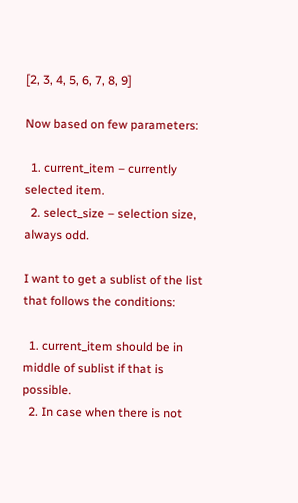[2, 3, 4, 5, 6, 7, 8, 9]

Now based on few parameters:

  1. current_item – currently selected item.
  2. select_size – selection size, always odd.

I want to get a sublist of the list that follows the conditions:

  1. current_item should be in middle of sublist if that is possible.
  2. In case when there is not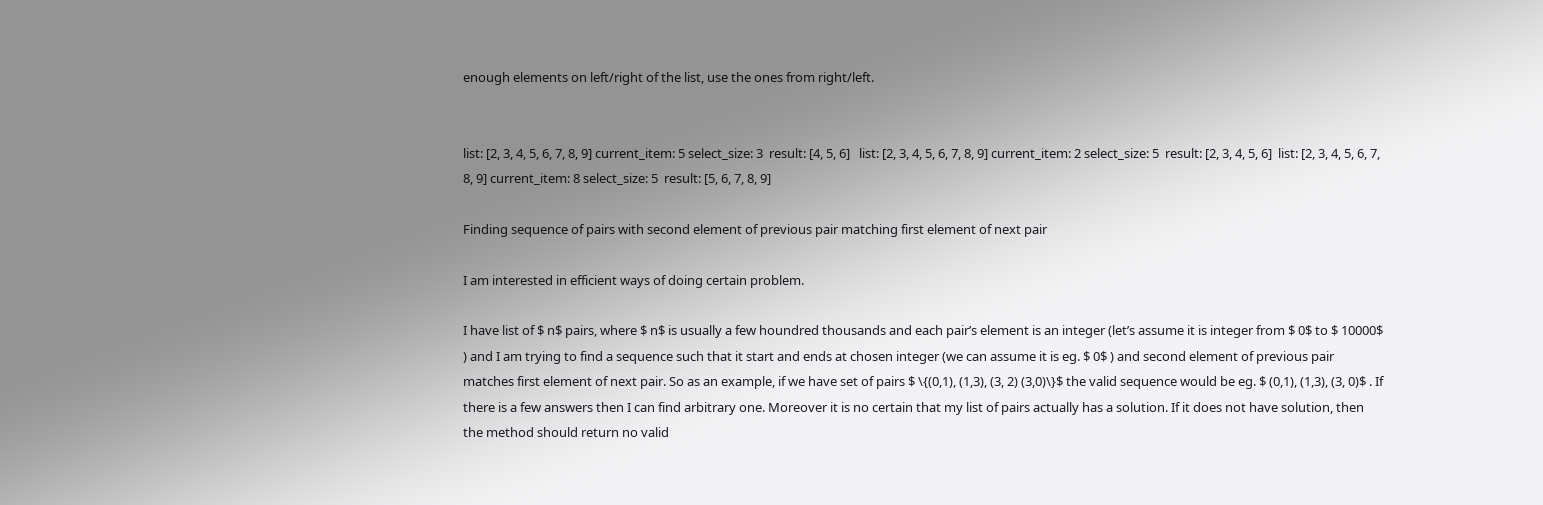enough elements on left/right of the list, use the ones from right/left.


list: [2, 3, 4, 5, 6, 7, 8, 9] current_item: 5 select_size: 3  result: [4, 5, 6]   list: [2, 3, 4, 5, 6, 7, 8, 9] current_item: 2 select_size: 5  result: [2, 3, 4, 5, 6]  list: [2, 3, 4, 5, 6, 7, 8, 9] current_item: 8 select_size: 5  result: [5, 6, 7, 8, 9]

Finding sequence of pairs with second element of previous pair matching first element of next pair

I am interested in efficient ways of doing certain problem.

I have list of $ n$ pairs, where $ n$ is usually a few houndred thousands and each pair’s element is an integer (let’s assume it is integer from $ 0$ to $ 10000$ ) and I am trying to find a sequence such that it start and ends at chosen integer (we can assume it is eg. $ 0$ ) and second element of previous pair matches first element of next pair. So as an example, if we have set of pairs $ \{(0,1), (1,3), (3, 2) (3,0)\}$ the valid sequence would be eg. $ (0,1), (1,3), (3, 0)$ . If there is a few answers then I can find arbitrary one. Moreover it is no certain that my list of pairs actually has a solution. If it does not have solution, then the method should return no valid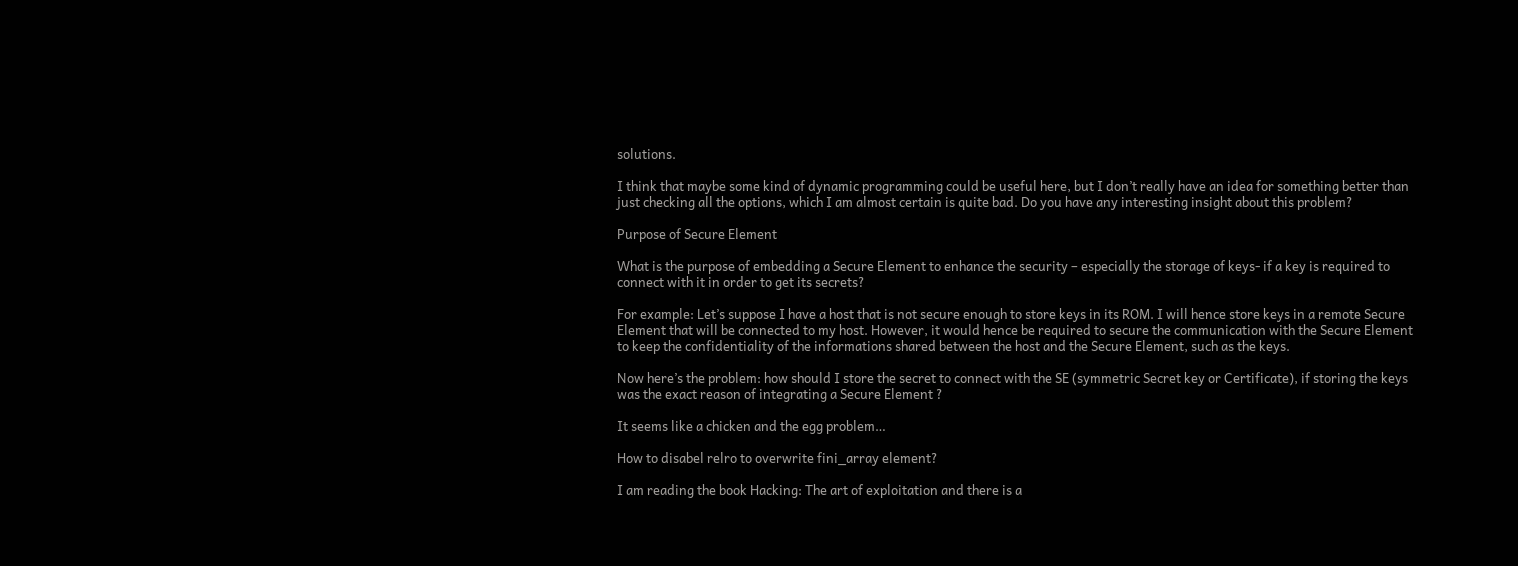solutions.

I think that maybe some kind of dynamic programming could be useful here, but I don’t really have an idea for something better than just checking all the options, which I am almost certain is quite bad. Do you have any interesting insight about this problem?

Purpose of Secure Element

What is the purpose of embedding a Secure Element to enhance the security – especially the storage of keys- if a key is required to connect with it in order to get its secrets?

For example: Let’s suppose I have a host that is not secure enough to store keys in its ROM. I will hence store keys in a remote Secure Element that will be connected to my host. However, it would hence be required to secure the communication with the Secure Element to keep the confidentiality of the informations shared between the host and the Secure Element, such as the keys.

Now here’s the problem: how should I store the secret to connect with the SE (symmetric Secret key or Certificate), if storing the keys was the exact reason of integrating a Secure Element ?

It seems like a chicken and the egg problem…

How to disabel relro to overwrite fini_array element?

I am reading the book Hacking: The art of exploitation and there is a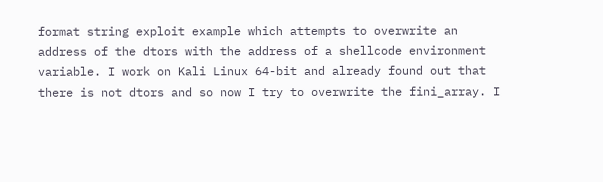format string exploit example which attempts to overwrite an address of the dtors with the address of a shellcode environment variable. I work on Kali Linux 64-bit and already found out that there is not dtors and so now I try to overwrite the fini_array. I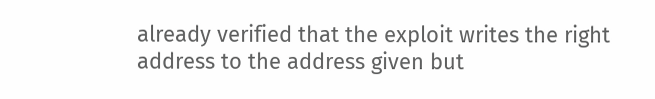already verified that the exploit writes the right address to the address given but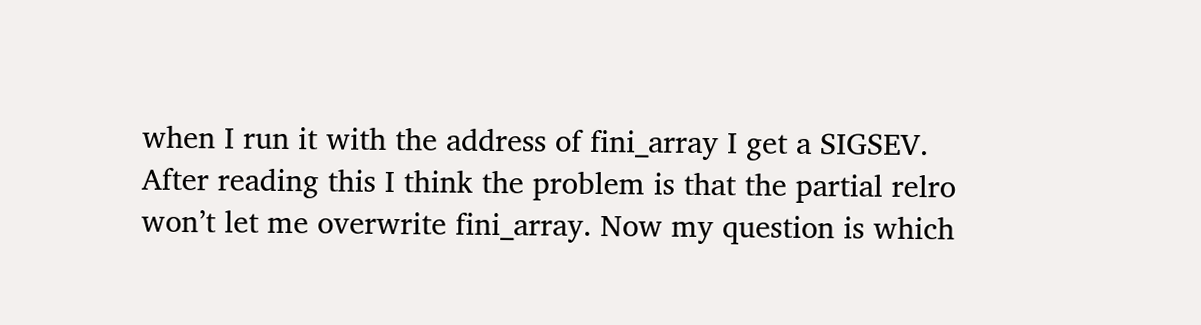when I run it with the address of fini_array I get a SIGSEV. After reading this I think the problem is that the partial relro won’t let me overwrite fini_array. Now my question is which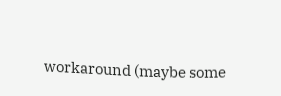workaround (maybe some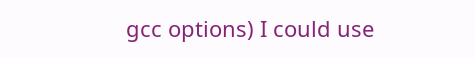gcc options) I could use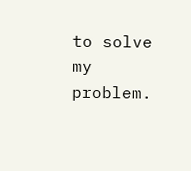to solve my problem.